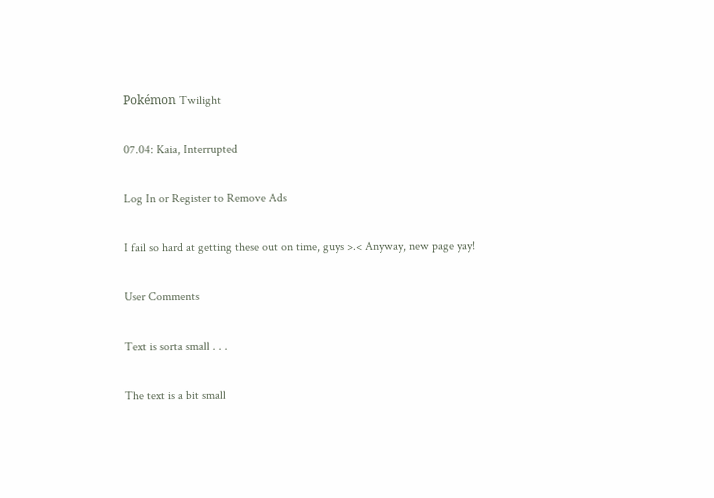Pokémon Twilight

07.04: Kaia, Interrupted

Log In or Register to Remove Ads

I fail so hard at getting these out on time, guys >.< Anyway, new page yay!

User Comments

Text is sorta small . . .

The text is a bit small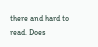there and hard to read. Does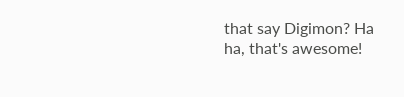that say Digimon? Ha ha, that's awesome!